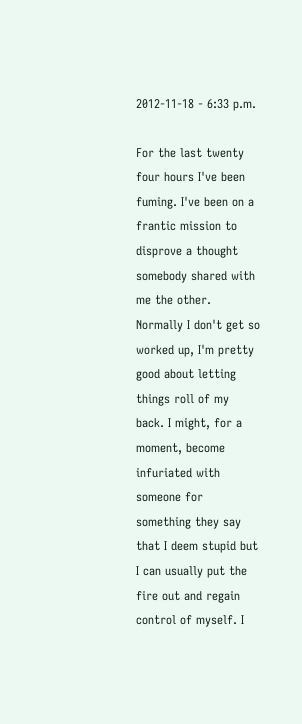2012-11-18 - 6:33 p.m.

For the last twenty four hours I've been fuming. I've been on a frantic mission to disprove a thought somebody shared with me the other. Normally I don't get so worked up, I'm pretty good about letting things roll of my back. I might, for a moment, become infuriated with someone for something they say that I deem stupid but I can usually put the fire out and regain control of myself. I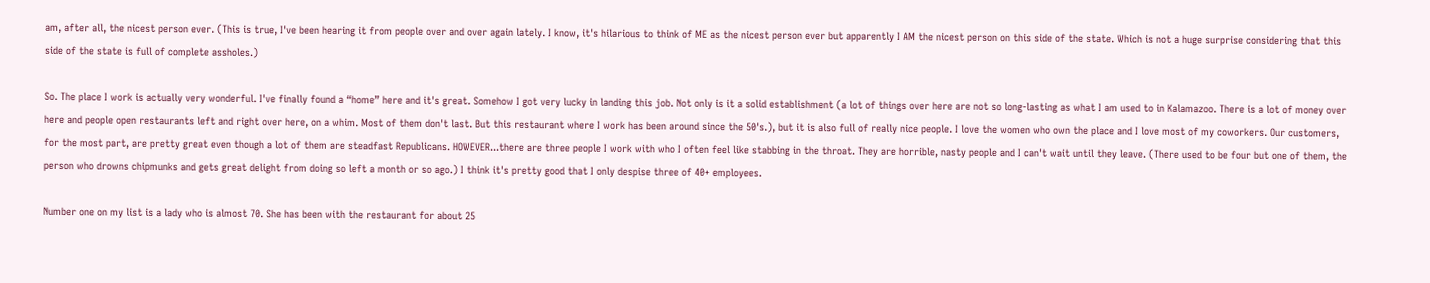am, after all, the nicest person ever. (This is true, I've been hearing it from people over and over again lately. I know, it's hilarious to think of ME as the nicest person ever but apparently I AM the nicest person on this side of the state. Which is not a huge surprise considering that this side of the state is full of complete assholes.)

So. The place I work is actually very wonderful. I've finally found a “home” here and it's great. Somehow I got very lucky in landing this job. Not only is it a solid establishment (a lot of things over here are not so long-lasting as what I am used to in Kalamazoo. There is a lot of money over here and people open restaurants left and right over here, on a whim. Most of them don't last. But this restaurant where I work has been around since the 50's.), but it is also full of really nice people. I love the women who own the place and I love most of my coworkers. Our customers, for the most part, are pretty great even though a lot of them are steadfast Republicans. HOWEVER...there are three people I work with who I often feel like stabbing in the throat. They are horrible, nasty people and I can't wait until they leave. (There used to be four but one of them, the person who drowns chipmunks and gets great delight from doing so left a month or so ago.) I think it's pretty good that I only despise three of 40+ employees.

Number one on my list is a lady who is almost 70. She has been with the restaurant for about 25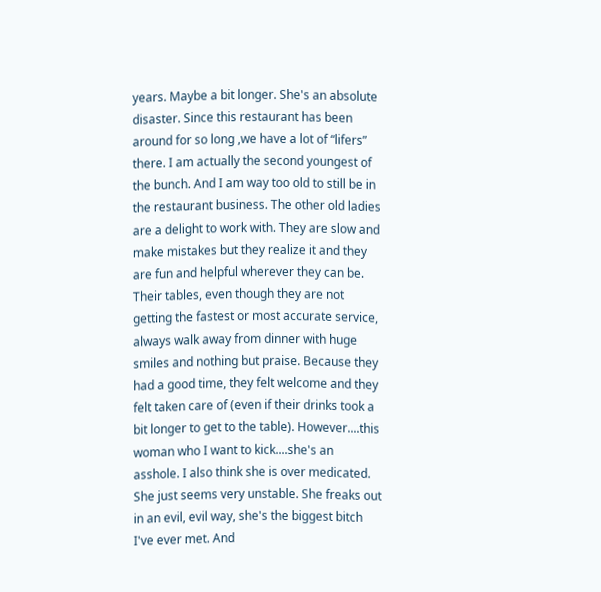years. Maybe a bit longer. She's an absolute disaster. Since this restaurant has been around for so long ,we have a lot of “lifers” there. I am actually the second youngest of the bunch. And I am way too old to still be in the restaurant business. The other old ladies are a delight to work with. They are slow and make mistakes but they realize it and they are fun and helpful wherever they can be. Their tables, even though they are not getting the fastest or most accurate service, always walk away from dinner with huge smiles and nothing but praise. Because they had a good time, they felt welcome and they felt taken care of (even if their drinks took a bit longer to get to the table). However....this woman who I want to kick....she's an asshole. I also think she is over medicated. She just seems very unstable. She freaks out in an evil, evil way, she's the biggest bitch I've ever met. And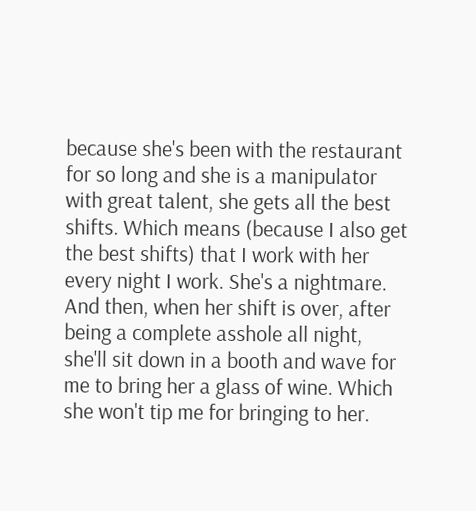because she's been with the restaurant for so long and she is a manipulator with great talent, she gets all the best shifts. Which means (because I also get the best shifts) that I work with her every night I work. She's a nightmare. And then, when her shift is over, after being a complete asshole all night, she'll sit down in a booth and wave for me to bring her a glass of wine. Which she won't tip me for bringing to her.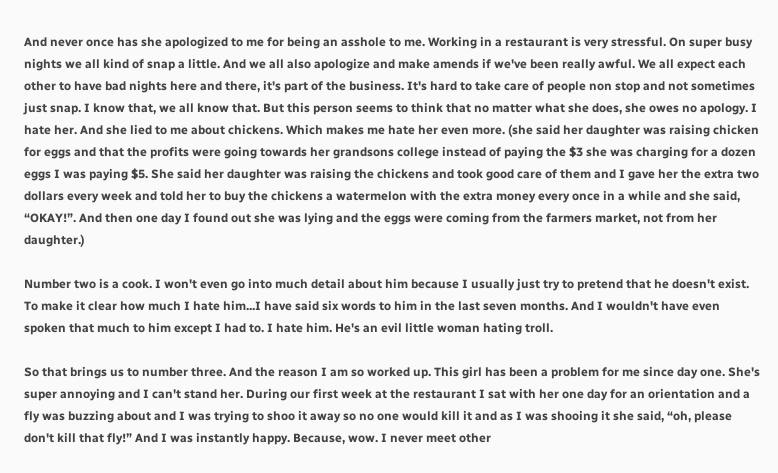And never once has she apologized to me for being an asshole to me. Working in a restaurant is very stressful. On super busy nights we all kind of snap a little. And we all also apologize and make amends if we've been really awful. We all expect each other to have bad nights here and there, it's part of the business. It's hard to take care of people non stop and not sometimes just snap. I know that, we all know that. But this person seems to think that no matter what she does, she owes no apology. I hate her. And she lied to me about chickens. Which makes me hate her even more. (she said her daughter was raising chicken for eggs and that the profits were going towards her grandsons college instead of paying the $3 she was charging for a dozen eggs I was paying $5. She said her daughter was raising the chickens and took good care of them and I gave her the extra two dollars every week and told her to buy the chickens a watermelon with the extra money every once in a while and she said, “OKAY!”. And then one day I found out she was lying and the eggs were coming from the farmers market, not from her daughter.)

Number two is a cook. I won't even go into much detail about him because I usually just try to pretend that he doesn't exist. To make it clear how much I hate him...I have said six words to him in the last seven months. And I wouldn't have even spoken that much to him except I had to. I hate him. He's an evil little woman hating troll.

So that brings us to number three. And the reason I am so worked up. This girl has been a problem for me since day one. She's super annoying and I can't stand her. During our first week at the restaurant I sat with her one day for an orientation and a fly was buzzing about and I was trying to shoo it away so no one would kill it and as I was shooing it she said, “oh, please don't kill that fly!” And I was instantly happy. Because, wow. I never meet other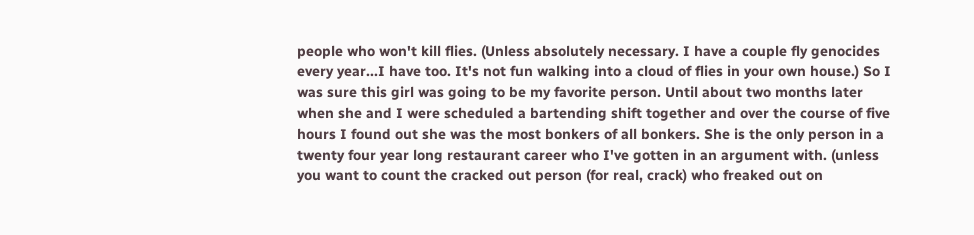people who won't kill flies. (Unless absolutely necessary. I have a couple fly genocides every year...I have too. It's not fun walking into a cloud of flies in your own house.) So I was sure this girl was going to be my favorite person. Until about two months later when she and I were scheduled a bartending shift together and over the course of five hours I found out she was the most bonkers of all bonkers. She is the only person in a twenty four year long restaurant career who I've gotten in an argument with. (unless you want to count the cracked out person (for real, crack) who freaked out on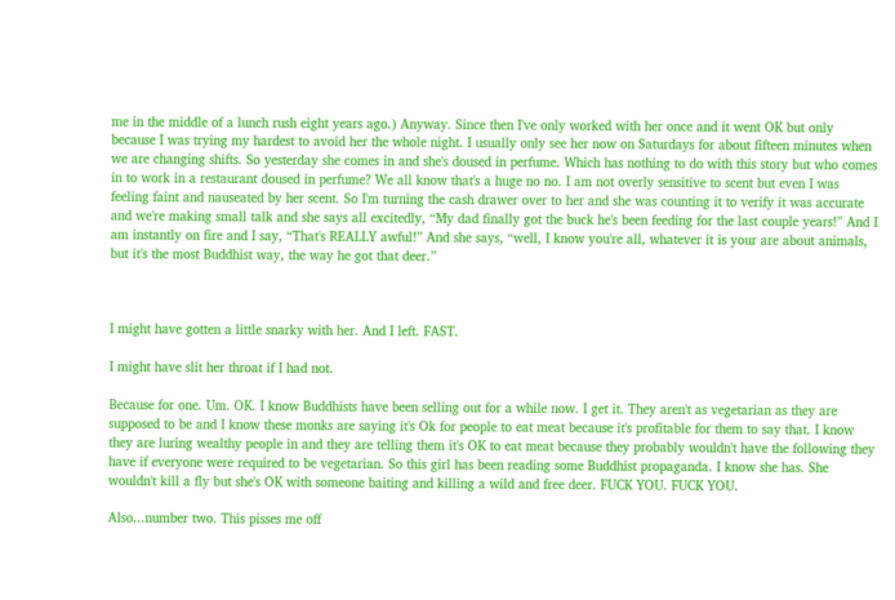me in the middle of a lunch rush eight years ago.) Anyway. Since then I've only worked with her once and it went OK but only because I was trying my hardest to avoid her the whole night. I usually only see her now on Saturdays for about fifteen minutes when we are changing shifts. So yesterday she comes in and she's doused in perfume. Which has nothing to do with this story but who comes in to work in a restaurant doused in perfume? We all know that's a huge no no. I am not overly sensitive to scent but even I was feeling faint and nauseated by her scent. So I'm turning the cash drawer over to her and she was counting it to verify it was accurate and we're making small talk and she says all excitedly, “My dad finally got the buck he's been feeding for the last couple years!” And I am instantly on fire and I say, “That's REALLY awful!” And she says, “well, I know you're all, whatever it is your are about animals, but it's the most Buddhist way, the way he got that deer.”



I might have gotten a little snarky with her. And I left. FAST.

I might have slit her throat if I had not.

Because for one. Um. OK. I know Buddhists have been selling out for a while now. I get it. They aren't as vegetarian as they are supposed to be and I know these monks are saying it's Ok for people to eat meat because it's profitable for them to say that. I know they are luring wealthy people in and they are telling them it's OK to eat meat because they probably wouldn't have the following they have if everyone were required to be vegetarian. So this girl has been reading some Buddhist propaganda. I know she has. She wouldn't kill a fly but she's OK with someone baiting and killing a wild and free deer. FUCK YOU. FUCK YOU.

Also...number two. This pisses me off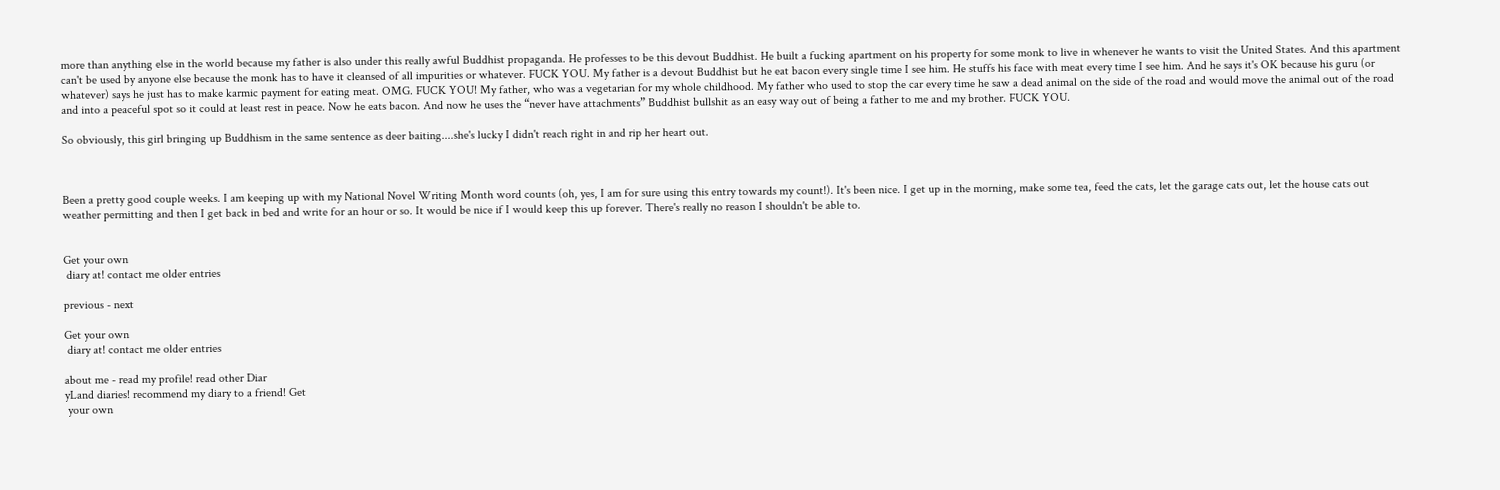more than anything else in the world because my father is also under this really awful Buddhist propaganda. He professes to be this devout Buddhist. He built a fucking apartment on his property for some monk to live in whenever he wants to visit the United States. And this apartment can't be used by anyone else because the monk has to have it cleansed of all impurities or whatever. FUCK YOU. My father is a devout Buddhist but he eat bacon every single time I see him. He stuffs his face with meat every time I see him. And he says it's OK because his guru (or whatever) says he just has to make karmic payment for eating meat. OMG. FUCK YOU! My father, who was a vegetarian for my whole childhood. My father who used to stop the car every time he saw a dead animal on the side of the road and would move the animal out of the road and into a peaceful spot so it could at least rest in peace. Now he eats bacon. And now he uses the “never have attachments” Buddhist bullshit as an easy way out of being a father to me and my brother. FUCK YOU.

So obviously, this girl bringing up Buddhism in the same sentence as deer baiting....she's lucky I didn't reach right in and rip her heart out.



Been a pretty good couple weeks. I am keeping up with my National Novel Writing Month word counts (oh, yes, I am for sure using this entry towards my count!). It's been nice. I get up in the morning, make some tea, feed the cats, let the garage cats out, let the house cats out weather permitting and then I get back in bed and write for an hour or so. It would be nice if I would keep this up forever. There's really no reason I shouldn't be able to.


Get your own
 diary at! contact me older entries

previous - next

Get your own
 diary at! contact me older entries

about me - read my profile! read other Diar
yLand diaries! recommend my diary to a friend! Get
 your own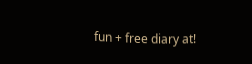fun + free diary at!